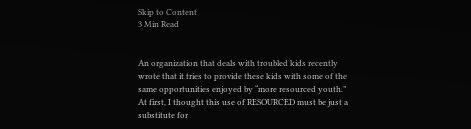Skip to Content
3 Min Read


An organization that deals with troubled kids recently wrote that it tries to provide these kids with some of the same opportunities enjoyed by “more resourced youth.” At first, I thought this use of RESOURCED must be just a substitute for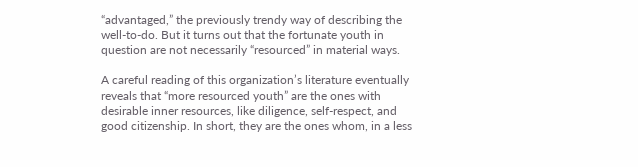“advantaged,” the previously trendy way of describing the well-to-do. But it turns out that the fortunate youth in question are not necessarily “resourced” in material ways.

A careful reading of this organization’s literature eventually reveals that “more resourced youth” are the ones with desirable inner resources, like diligence, self-respect, and good citizenship. In short, they are the ones whom, in a less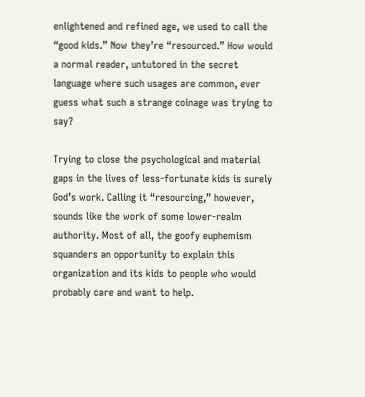enlightened and refined age, we used to call the “good kids.” Now they’re “resourced.” How would a normal reader, untutored in the secret language where such usages are common, ever guess what such a strange coinage was trying to say?

Trying to close the psychological and material gaps in the lives of less-fortunate kids is surely God’s work. Calling it “resourcing,” however, sounds like the work of some lower-realm authority. Most of all, the goofy euphemism squanders an opportunity to explain this organization and its kids to people who would probably care and want to help.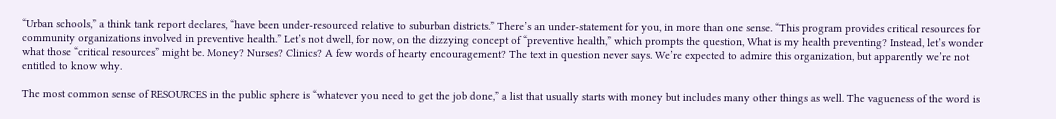“Urban schools,” a think tank report declares, “have been under-resourced relative to suburban districts.” There’s an under-statement for you, in more than one sense. “This program provides critical resources for community organizations involved in preventive health.” Let’s not dwell, for now, on the dizzying concept of “preventive health,” which prompts the question, What is my health preventing? Instead, let’s wonder what those “critical resources” might be. Money? Nurses? Clinics? A few words of hearty encouragement? The text in question never says. We’re expected to admire this organization, but apparently we’re not entitled to know why.

The most common sense of RESOURCES in the public sphere is “whatever you need to get the job done,” a list that usually starts with money but includes many other things as well. The vagueness of the word is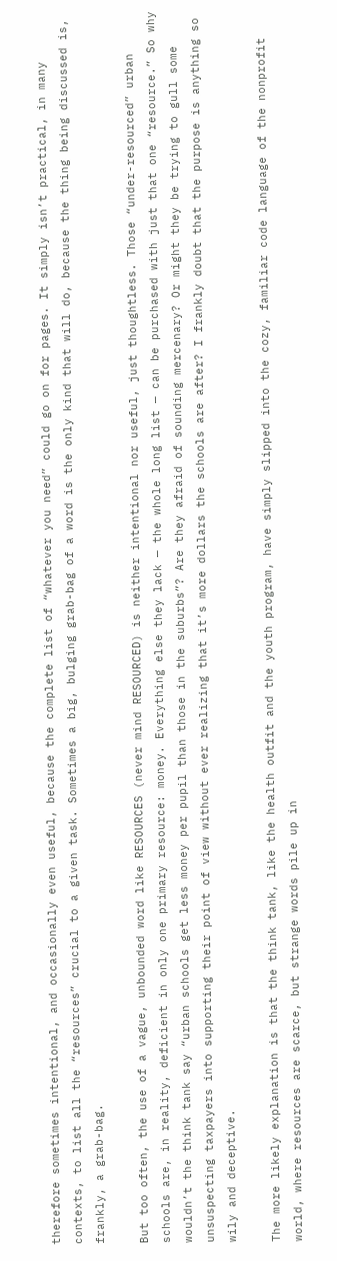therefore sometimes intentional, and occasionally even useful, because the complete list of “whatever you need” could go on for pages. It simply isn’t practical, in many contexts, to list all the “resources” crucial to a given task. Sometimes a big, bulging grab-bag of a word is the only kind that will do, because the thing being discussed is, frankly, a grab-bag.

But too often, the use of a vague, unbounded word like RESOURCES (never mind RESOURCED) is neither intentional nor useful, just thoughtless. Those “under-resourced” urban schools are, in reality, deficient in only one primary resource: money. Everything else they lack — the whole long list — can be purchased with just that one “resource.” So why wouldn’t the think tank say “urban schools get less money per pupil than those in the suburbs”? Are they afraid of sounding mercenary? Or might they be trying to gull some unsuspecting taxpayers into supporting their point of view without ever realizing that it’s more dollars the schools are after? I frankly doubt that the purpose is anything so wily and deceptive.

The more likely explanation is that the think tank, like the health outfit and the youth program, have simply slipped into the cozy, familiar code language of the nonprofit world, where resources are scarce, but strange words pile up in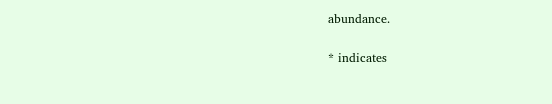abundance.


* indicates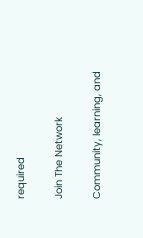required

Join The Network

Community, learning, and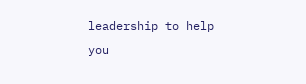leadership to help you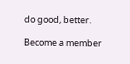do good, better.

Become a member